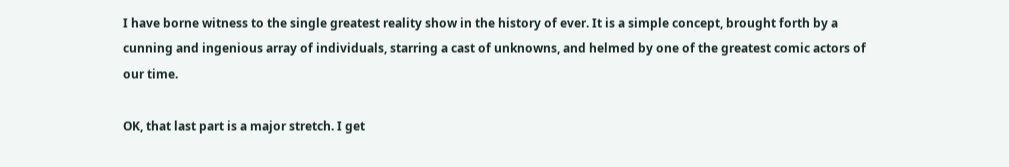I have borne witness to the single greatest reality show in the history of ever. It is a simple concept, brought forth by a cunning and ingenious array of individuals, starring a cast of unknowns, and helmed by one of the greatest comic actors of our time.

OK, that last part is a major stretch. I get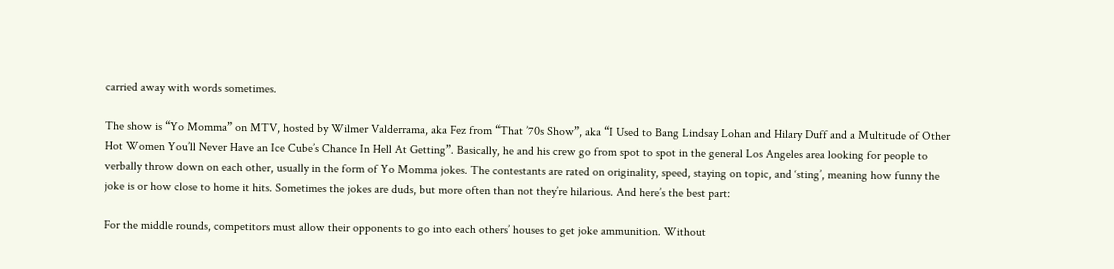carried away with words sometimes.

The show is “Yo Momma” on MTV, hosted by Wilmer Valderrama, aka Fez from “That ’70s Show”, aka “I Used to Bang Lindsay Lohan and Hilary Duff and a Multitude of Other Hot Women You’ll Never Have an Ice Cube’s Chance In Hell At Getting”. Basically, he and his crew go from spot to spot in the general Los Angeles area looking for people to verbally throw down on each other, usually in the form of Yo Momma jokes. The contestants are rated on originality, speed, staying on topic, and ‘sting’, meaning how funny the joke is or how close to home it hits. Sometimes the jokes are duds, but more often than not they’re hilarious. And here’s the best part:

For the middle rounds, competitors must allow their opponents to go into each others’ houses to get joke ammunition. Without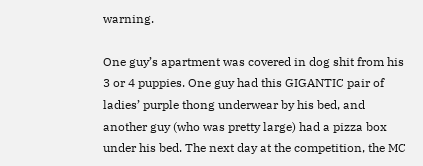warning.

One guy’s apartment was covered in dog shit from his 3 or 4 puppies. One guy had this GIGANTIC pair of ladies’ purple thong underwear by his bed, and another guy (who was pretty large) had a pizza box under his bed. The next day at the competition, the MC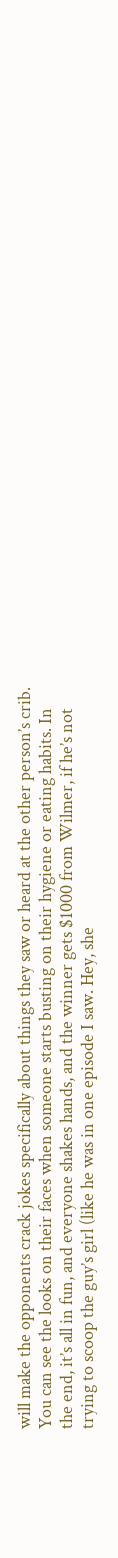will make the opponents crack jokes specifically about things they saw or heard at the other person’s crib. You can see the looks on their faces when someone starts busting on their hygiene or eating habits. In the end, it’s all in fun, and everyone shakes hands, and the winner gets $1000 from Wilmer, if he’s not trying to scoop the guy’s girl (like he was in one episode I saw. Hey, she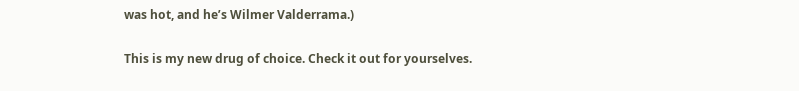was hot, and he’s Wilmer Valderrama.)

This is my new drug of choice. Check it out for yourselves.